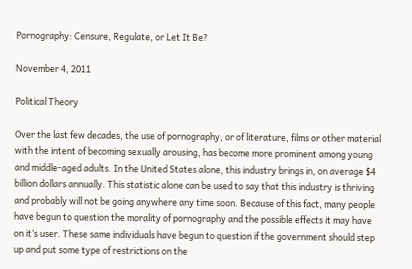Pornography: Censure, Regulate, or Let It Be?

November 4, 2011

Political Theory

Over the last few decades, the use of pornography, or of literature, films or other material with the intent of becoming sexually arousing, has become more prominent among young and middle-aged adults. In the United States alone, this industry brings in, on average $4 billion dollars annually. This statistic alone can be used to say that this industry is thriving and probably will not be going anywhere any time soon. Because of this fact, many people have begun to question the morality of pornography and the possible effects it may have on it’s user. These same individuals have begun to question if the government should step up and put some type of restrictions on the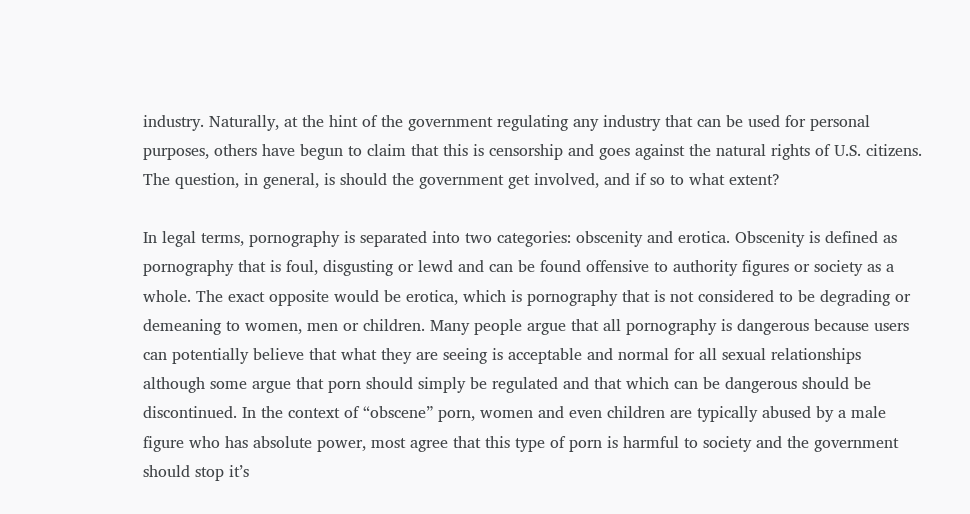industry. Naturally, at the hint of the government regulating any industry that can be used for personal purposes, others have begun to claim that this is censorship and goes against the natural rights of U.S. citizens. The question, in general, is should the government get involved, and if so to what extent?

In legal terms, pornography is separated into two categories: obscenity and erotica. Obscenity is defined as pornography that is foul, disgusting or lewd and can be found offensive to authority figures or society as a whole. The exact opposite would be erotica, which is pornography that is not considered to be degrading or demeaning to women, men or children. Many people argue that all pornography is dangerous because users can potentially believe that what they are seeing is acceptable and normal for all sexual relationships although some argue that porn should simply be regulated and that which can be dangerous should be discontinued. In the context of “obscene” porn, women and even children are typically abused by a male figure who has absolute power, most agree that this type of porn is harmful to society and the government should stop it’s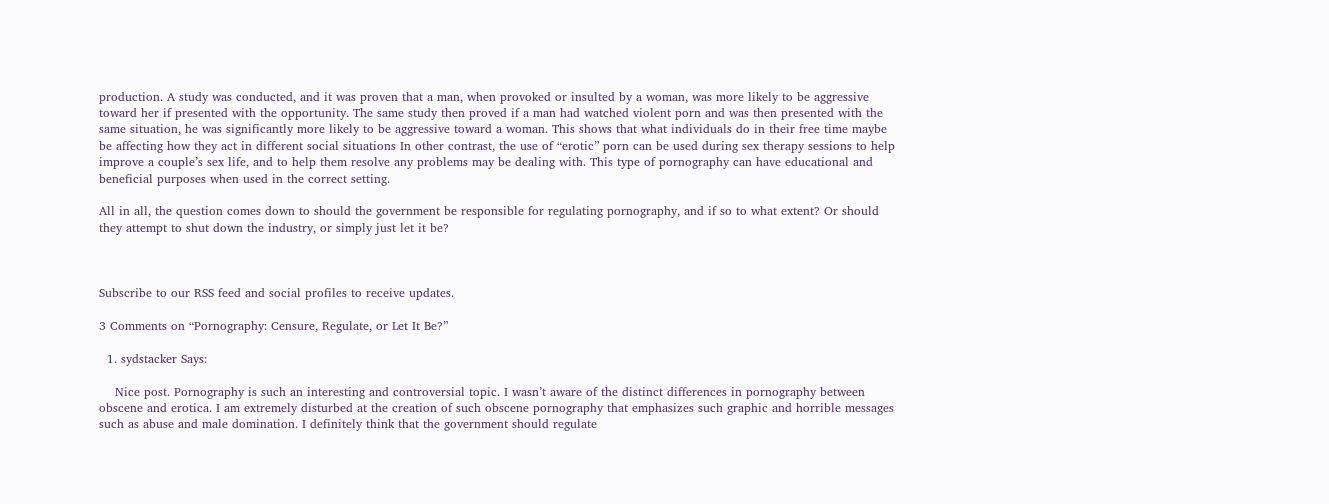production. A study was conducted, and it was proven that a man, when provoked or insulted by a woman, was more likely to be aggressive toward her if presented with the opportunity. The same study then proved if a man had watched violent porn and was then presented with the same situation, he was significantly more likely to be aggressive toward a woman. This shows that what individuals do in their free time maybe be affecting how they act in different social situations In other contrast, the use of “erotic” porn can be used during sex therapy sessions to help improve a couple’s sex life, and to help them resolve any problems may be dealing with. This type of pornography can have educational and beneficial purposes when used in the correct setting.

All in all, the question comes down to should the government be responsible for regulating pornography, and if so to what extent? Or should they attempt to shut down the industry, or simply just let it be?



Subscribe to our RSS feed and social profiles to receive updates.

3 Comments on “Pornography: Censure, Regulate, or Let It Be?”

  1. sydstacker Says:

    Nice post. Pornography is such an interesting and controversial topic. I wasn’t aware of the distinct differences in pornography between obscene and erotica. I am extremely disturbed at the creation of such obscene pornography that emphasizes such graphic and horrible messages such as abuse and male domination. I definitely think that the government should regulate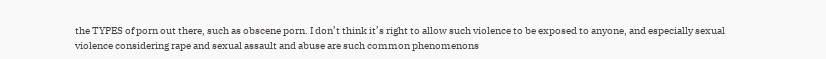the TYPES of porn out there, such as obscene porn. I don’t think it’s right to allow such violence to be exposed to anyone, and especially sexual violence considering rape and sexual assault and abuse are such common phenomenons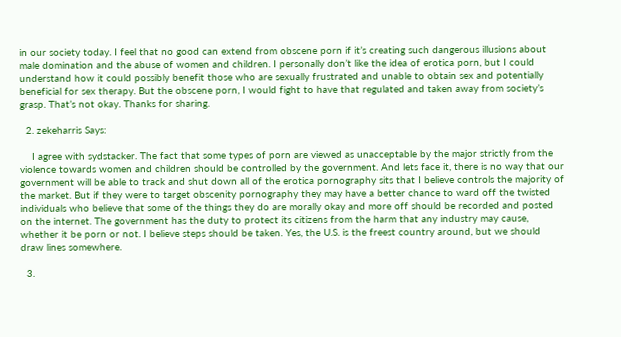in our society today. I feel that no good can extend from obscene porn if it’s creating such dangerous illusions about male domination and the abuse of women and children. I personally don’t like the idea of erotica porn, but I could understand how it could possibly benefit those who are sexually frustrated and unable to obtain sex and potentially beneficial for sex therapy. But the obscene porn, I would fight to have that regulated and taken away from society’s grasp. That’s not okay. Thanks for sharing.

  2. zekeharris Says:

    I agree with sydstacker. The fact that some types of porn are viewed as unacceptable by the major strictly from the violence towards women and children should be controlled by the government. And lets face it, there is no way that our government will be able to track and shut down all of the erotica pornography sits that I believe controls the majority of the market. But if they were to target obscenity pornography they may have a better chance to ward off the twisted individuals who believe that some of the things they do are morally okay and more off should be recorded and posted on the internet. The government has the duty to protect its citizens from the harm that any industry may cause, whether it be porn or not. I believe steps should be taken. Yes, the U.S. is the freest country around, but we should draw lines somewhere.

  3.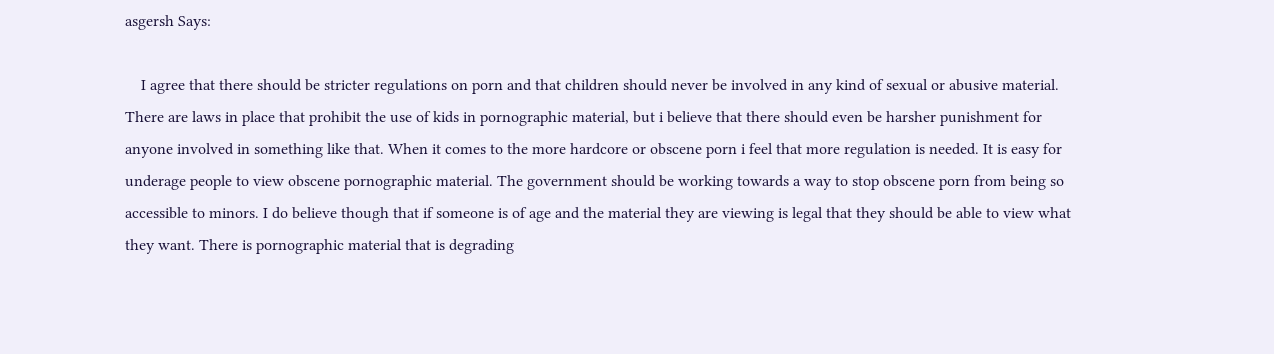asgersh Says:

    I agree that there should be stricter regulations on porn and that children should never be involved in any kind of sexual or abusive material. There are laws in place that prohibit the use of kids in pornographic material, but i believe that there should even be harsher punishment for anyone involved in something like that. When it comes to the more hardcore or obscene porn i feel that more regulation is needed. It is easy for underage people to view obscene pornographic material. The government should be working towards a way to stop obscene porn from being so accessible to minors. I do believe though that if someone is of age and the material they are viewing is legal that they should be able to view what they want. There is pornographic material that is degrading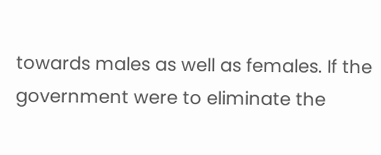towards males as well as females. If the government were to eliminate the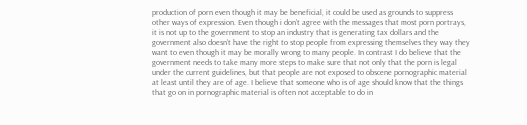production of porn even though it may be beneficial, it could be used as grounds to suppress other ways of expression. Even though i don’t agree with the messages that most porn portrays, it is not up to the government to stop an industry that is generating tax dollars and the government also doesn’t have the right to stop people from expressing themselves they way they want to even though it may be morally wrong to many people. In contrast I do believe that the government needs to take many more steps to make sure that not only that the porn is legal under the current guidelines, but that people are not exposed to obscene pornographic material at least until they are of age. I believe that someone who is of age should know that the things that go on in pornographic material is often not acceptable to do in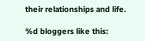their relationships and life.

%d bloggers like this: